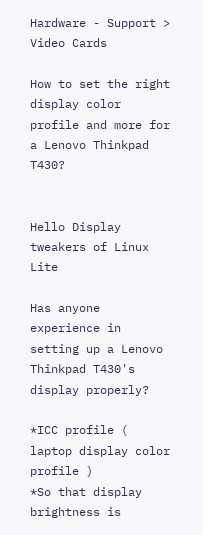Hardware - Support > Video Cards

How to set the right display color profile and more for a Lenovo Thinkpad T430?


Hello Display tweakers of Linux Lite

Has anyone experience in setting up a Lenovo Thinkpad T430's display properly?

*ICC profile ( laptop display color profile )
*So that display brightness is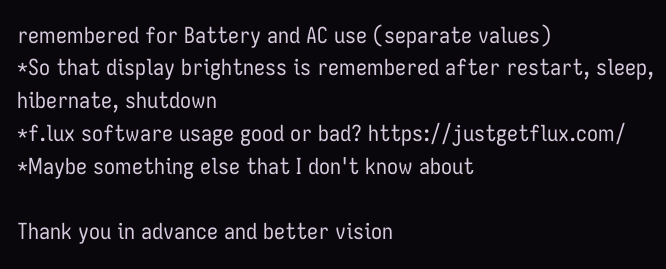remembered for Battery and AC use (separate values)
*So that display brightness is remembered after restart, sleep, hibernate, shutdown
*f.lux software usage good or bad? https://justgetflux.com/
*Maybe something else that I don't know about

Thank you in advance and better vision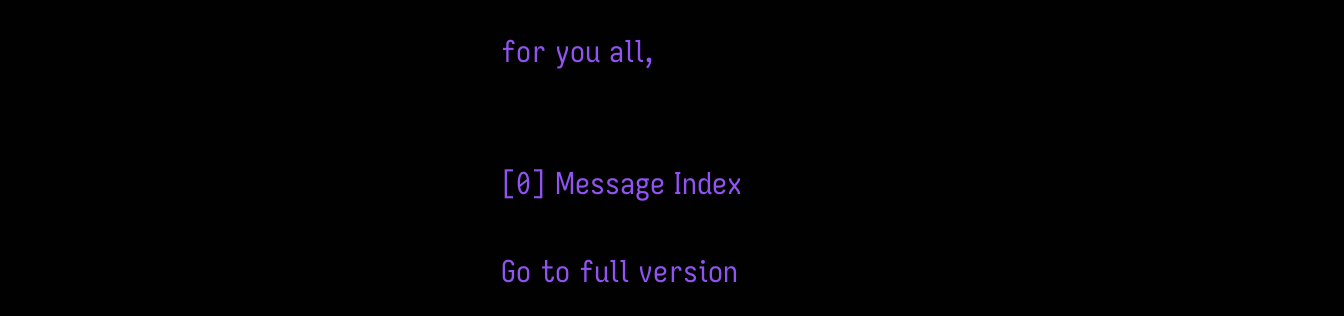for you all,


[0] Message Index

Go to full version